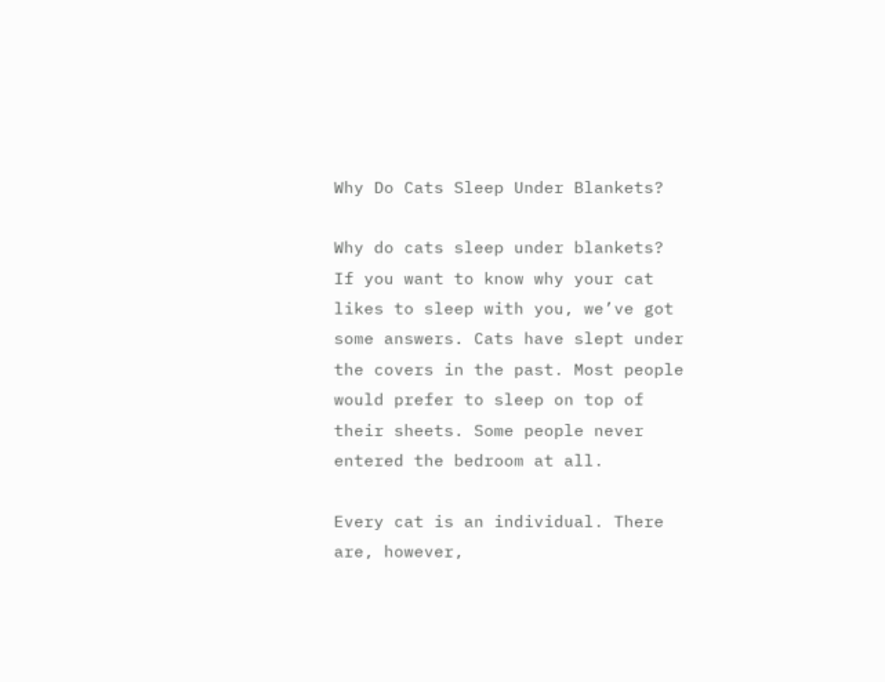Why Do Cats Sleep Under Blankets?

Why do cats sleep under blankets? If you want to know why your cat likes to sleep with you, we’ve got some answers. Cats have slept under the covers in the past. Most people would prefer to sleep on top of their sheets. Some people never entered the bedroom at all.

Every cat is an individual. There are, however,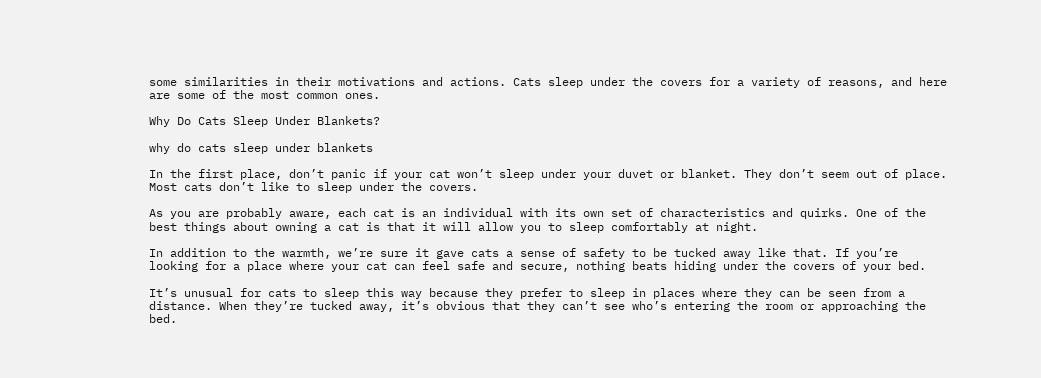some similarities in their motivations and actions. Cats sleep under the covers for a variety of reasons, and here are some of the most common ones.

Why Do Cats Sleep Under Blankets?

why do cats sleep under blankets

In the first place, don’t panic if your cat won’t sleep under your duvet or blanket. They don’t seem out of place. Most cats don’t like to sleep under the covers.

As you are probably aware, each cat is an individual with its own set of characteristics and quirks. One of the best things about owning a cat is that it will allow you to sleep comfortably at night.

In addition to the warmth, we’re sure it gave cats a sense of safety to be tucked away like that. If you’re looking for a place where your cat can feel safe and secure, nothing beats hiding under the covers of your bed.

It’s unusual for cats to sleep this way because they prefer to sleep in places where they can be seen from a distance. When they’re tucked away, it’s obvious that they can’t see who’s entering the room or approaching the bed.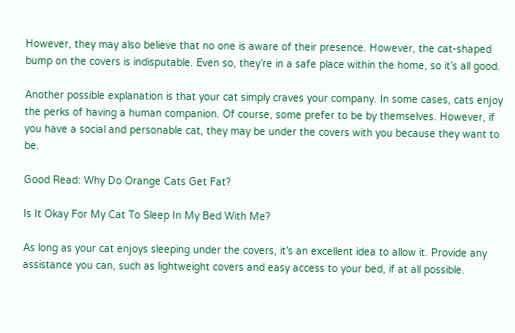However, they may also believe that no one is aware of their presence. However, the cat-shaped bump on the covers is indisputable. Even so, they’re in a safe place within the home, so it’s all good.

Another possible explanation is that your cat simply craves your company. In some cases, cats enjoy the perks of having a human companion. Of course, some prefer to be by themselves. However, if you have a social and personable cat, they may be under the covers with you because they want to be.

Good Read: Why Do Orange Cats Get Fat?

Is It Okay For My Cat To Sleep In My Bed With Me?

As long as your cat enjoys sleeping under the covers, it’s an excellent idea to allow it. Provide any assistance you can, such as lightweight covers and easy access to your bed, if at all possible.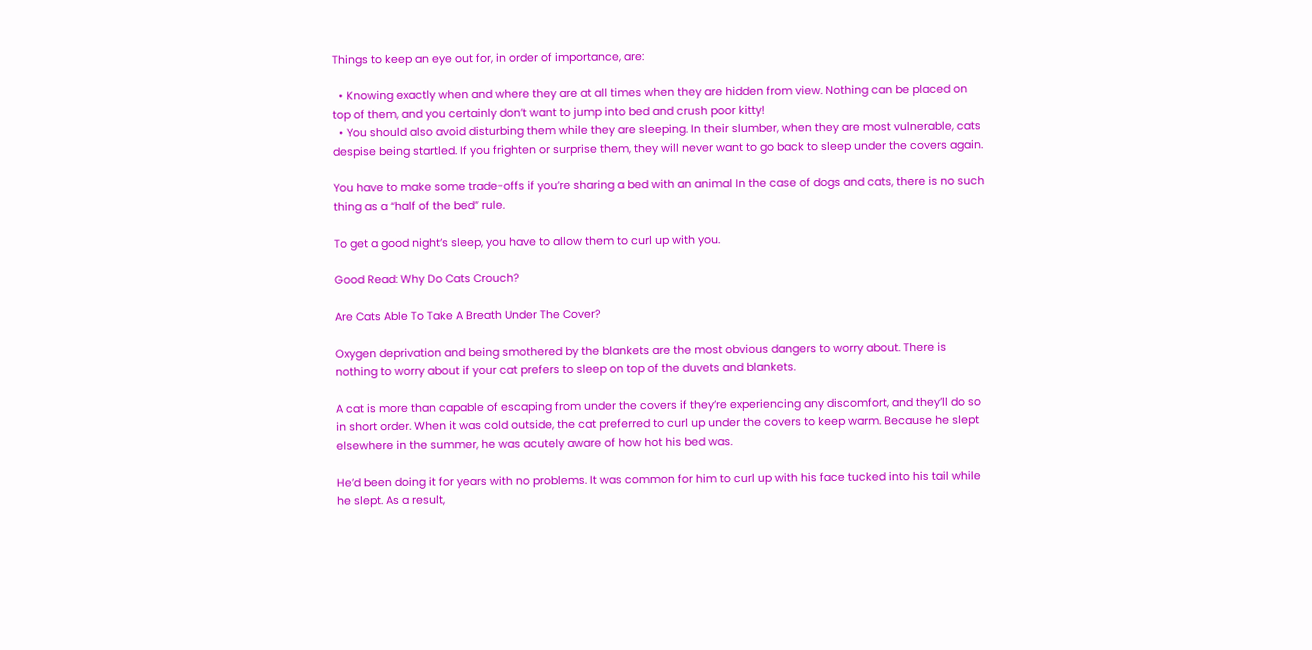Things to keep an eye out for, in order of importance, are:

  • Knowing exactly when and where they are at all times when they are hidden from view. Nothing can be placed on top of them, and you certainly don’t want to jump into bed and crush poor kitty!
  • You should also avoid disturbing them while they are sleeping. In their slumber, when they are most vulnerable, cats despise being startled. If you frighten or surprise them, they will never want to go back to sleep under the covers again.

You have to make some trade-offs if you’re sharing a bed with an animal In the case of dogs and cats, there is no such thing as a “half of the bed” rule.

To get a good night’s sleep, you have to allow them to curl up with you.

Good Read: Why Do Cats Crouch?

Are Cats Able To Take A Breath Under The Cover?

Oxygen deprivation and being smothered by the blankets are the most obvious dangers to worry about. There is nothing to worry about if your cat prefers to sleep on top of the duvets and blankets.

A cat is more than capable of escaping from under the covers if they’re experiencing any discomfort, and they’ll do so in short order. When it was cold outside, the cat preferred to curl up under the covers to keep warm. Because he slept elsewhere in the summer, he was acutely aware of how hot his bed was.

He’d been doing it for years with no problems. It was common for him to curl up with his face tucked into his tail while he slept. As a result,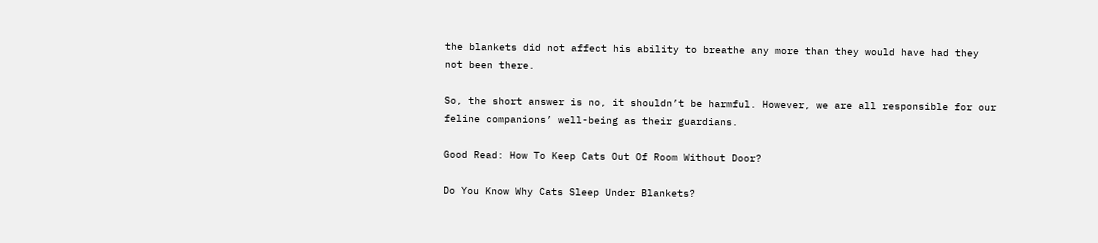the blankets did not affect his ability to breathe any more than they would have had they not been there.

So, the short answer is no, it shouldn’t be harmful. However, we are all responsible for our feline companions’ well-being as their guardians.

Good Read: How To Keep Cats Out Of Room Without Door?

Do You Know Why Cats Sleep Under Blankets?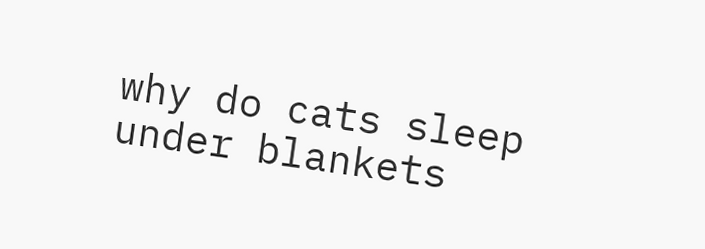why do cats sleep under blankets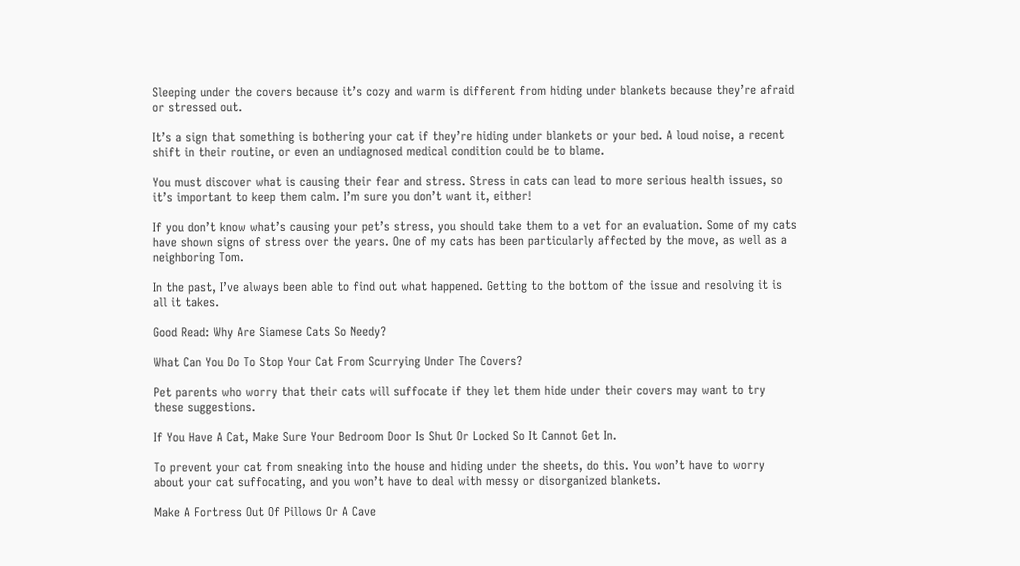Sleeping under the covers because it’s cozy and warm is different from hiding under blankets because they’re afraid or stressed out.

It’s a sign that something is bothering your cat if they’re hiding under blankets or your bed. A loud noise, a recent shift in their routine, or even an undiagnosed medical condition could be to blame.

You must discover what is causing their fear and stress. Stress in cats can lead to more serious health issues, so it’s important to keep them calm. I’m sure you don’t want it, either!

If you don’t know what’s causing your pet’s stress, you should take them to a vet for an evaluation. Some of my cats have shown signs of stress over the years. One of my cats has been particularly affected by the move, as well as a neighboring Tom.

In the past, I’ve always been able to find out what happened. Getting to the bottom of the issue and resolving it is all it takes.

Good Read: Why Are Siamese Cats So Needy?

What Can You Do To Stop Your Cat From Scurrying Under The Covers?

Pet parents who worry that their cats will suffocate if they let them hide under their covers may want to try these suggestions.

If You Have A Cat, Make Sure Your Bedroom Door Is Shut Or Locked So It Cannot Get In.

To prevent your cat from sneaking into the house and hiding under the sheets, do this. You won’t have to worry about your cat suffocating, and you won’t have to deal with messy or disorganized blankets.

Make A Fortress Out Of Pillows Or A Cave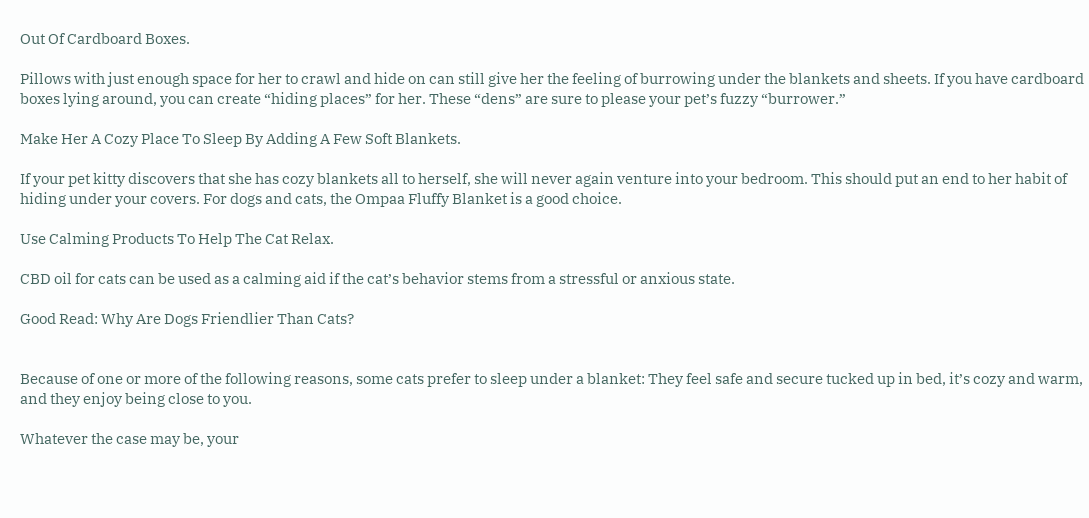Out Of Cardboard Boxes.

Pillows with just enough space for her to crawl and hide on can still give her the feeling of burrowing under the blankets and sheets. If you have cardboard boxes lying around, you can create “hiding places” for her. These “dens” are sure to please your pet’s fuzzy “burrower.”

Make Her A Cozy Place To Sleep By Adding A Few Soft Blankets.

If your pet kitty discovers that she has cozy blankets all to herself, she will never again venture into your bedroom. This should put an end to her habit of hiding under your covers. For dogs and cats, the Ompaa Fluffy Blanket is a good choice.

Use Calming Products To Help The Cat Relax.

CBD oil for cats can be used as a calming aid if the cat’s behavior stems from a stressful or anxious state.

Good Read: Why Are Dogs Friendlier Than Cats?


Because of one or more of the following reasons, some cats prefer to sleep under a blanket: They feel safe and secure tucked up in bed, it’s cozy and warm, and they enjoy being close to you.

Whatever the case may be, your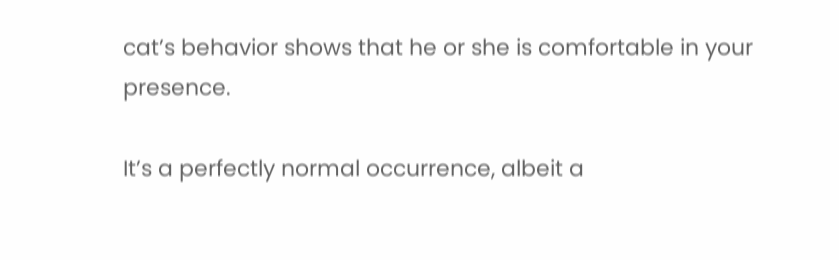cat’s behavior shows that he or she is comfortable in your presence.

It’s a perfectly normal occurrence, albeit a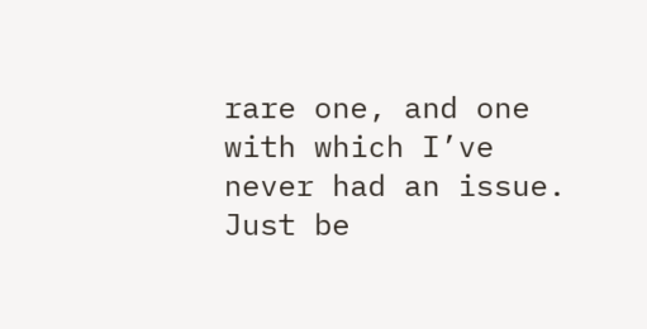rare one, and one with which I’ve never had an issue. Just be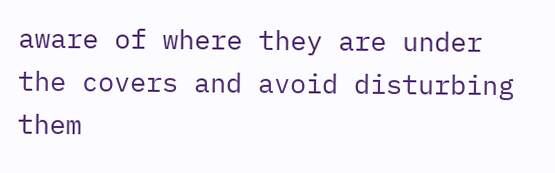aware of where they are under the covers and avoid disturbing them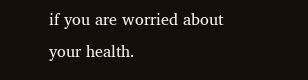if you are worried about your health.